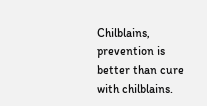Chilblains, prevention is better than cure with chilblains.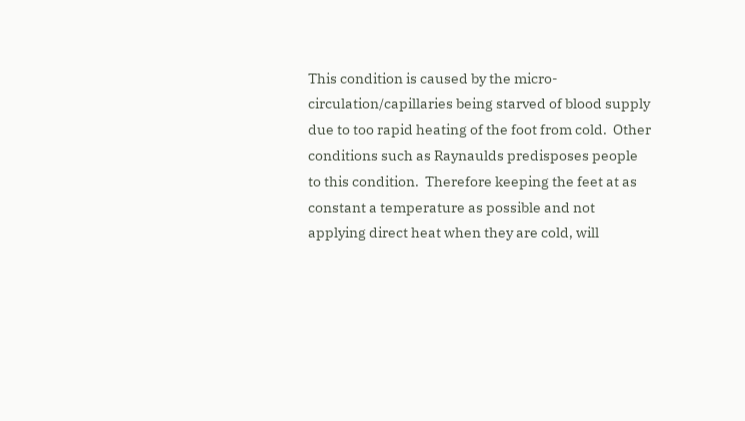This condition is caused by the micro-circulation/capillaries being starved of blood supply due to too rapid heating of the foot from cold.  Other conditions such as Raynaulds predisposes people to this condition.  Therefore keeping the feet at as constant a temperature as possible and not applying direct heat when they are cold, will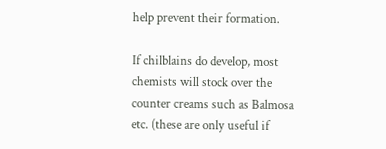help prevent their formation.

If chilblains do develop, most chemists will stock over the counter creams such as Balmosa etc. (these are only useful if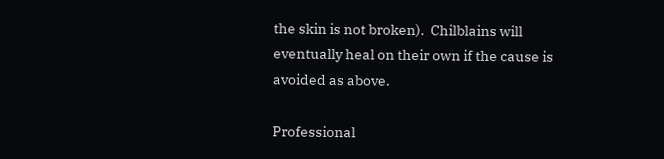the skin is not broken).  Chilblains will eventually heal on their own if the cause is avoided as above.

Professional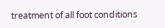treatment of all foot conditions